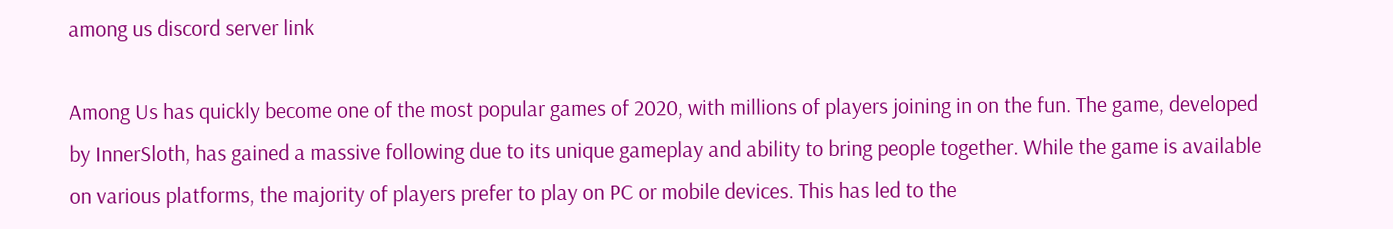among us discord server link

Among Us has quickly become one of the most popular games of 2020, with millions of players joining in on the fun. The game, developed by InnerSloth, has gained a massive following due to its unique gameplay and ability to bring people together. While the game is available on various platforms, the majority of players prefer to play on PC or mobile devices. This has led to the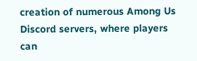creation of numerous Among Us Discord servers, where players can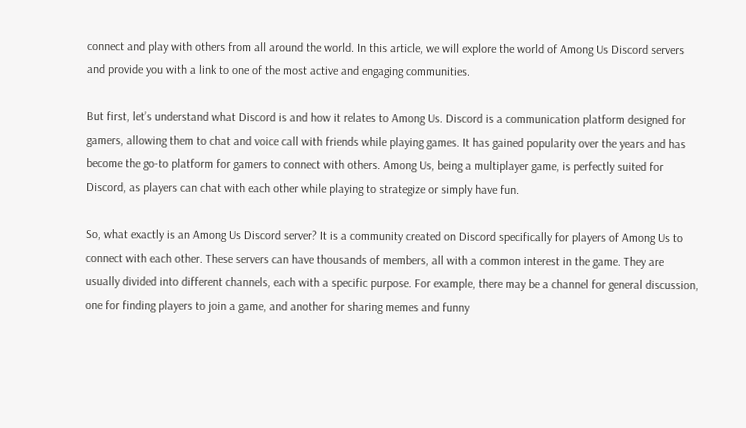connect and play with others from all around the world. In this article, we will explore the world of Among Us Discord servers and provide you with a link to one of the most active and engaging communities.

But first, let’s understand what Discord is and how it relates to Among Us. Discord is a communication platform designed for gamers, allowing them to chat and voice call with friends while playing games. It has gained popularity over the years and has become the go-to platform for gamers to connect with others. Among Us, being a multiplayer game, is perfectly suited for Discord, as players can chat with each other while playing to strategize or simply have fun.

So, what exactly is an Among Us Discord server? It is a community created on Discord specifically for players of Among Us to connect with each other. These servers can have thousands of members, all with a common interest in the game. They are usually divided into different channels, each with a specific purpose. For example, there may be a channel for general discussion, one for finding players to join a game, and another for sharing memes and funny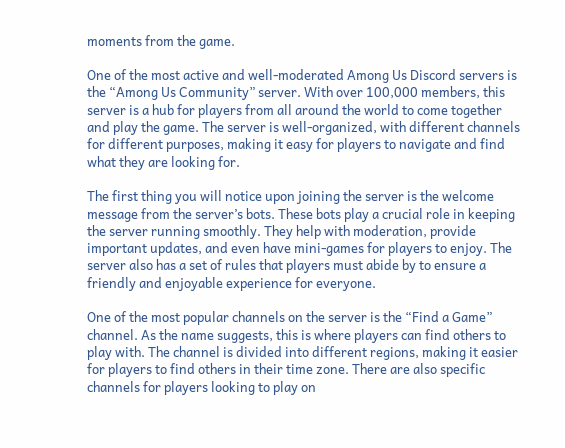moments from the game.

One of the most active and well-moderated Among Us Discord servers is the “Among Us Community” server. With over 100,000 members, this server is a hub for players from all around the world to come together and play the game. The server is well-organized, with different channels for different purposes, making it easy for players to navigate and find what they are looking for.

The first thing you will notice upon joining the server is the welcome message from the server’s bots. These bots play a crucial role in keeping the server running smoothly. They help with moderation, provide important updates, and even have mini-games for players to enjoy. The server also has a set of rules that players must abide by to ensure a friendly and enjoyable experience for everyone.

One of the most popular channels on the server is the “Find a Game” channel. As the name suggests, this is where players can find others to play with. The channel is divided into different regions, making it easier for players to find others in their time zone. There are also specific channels for players looking to play on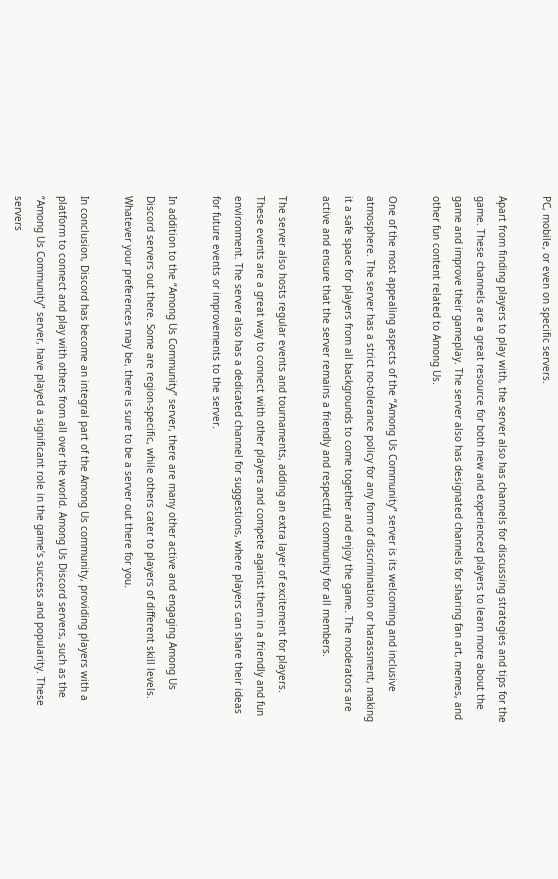PC, mobile, or even on specific servers.

Apart from finding players to play with, the server also has channels for discussing strategies and tips for the game. These channels are a great resource for both new and experienced players to learn more about the game and improve their gameplay. The server also has designated channels for sharing fan art, memes, and other fun content related to Among Us.

One of the most appealing aspects of the “Among Us Community” server is its welcoming and inclusive atmosphere. The server has a strict no-tolerance policy for any form of discrimination or harassment, making it a safe space for players from all backgrounds to come together and enjoy the game. The moderators are active and ensure that the server remains a friendly and respectful community for all members.

The server also hosts regular events and tournaments, adding an extra layer of excitement for players. These events are a great way to connect with other players and compete against them in a friendly and fun environment. The server also has a dedicated channel for suggestions, where players can share their ideas for future events or improvements to the server.

In addition to the “Among Us Community” server, there are many other active and engaging Among Us Discord servers out there. Some are region-specific, while others cater to players of different skill levels. Whatever your preferences may be, there is sure to be a server out there for you.

In conclusion, Discord has become an integral part of the Among Us community, providing players with a platform to connect and play with others from all over the world. Among Us Discord servers, such as the “Among Us Community” server, have played a significant role in the game’s success and popularity. These servers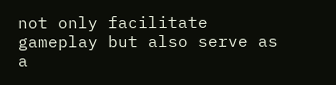not only facilitate gameplay but also serve as a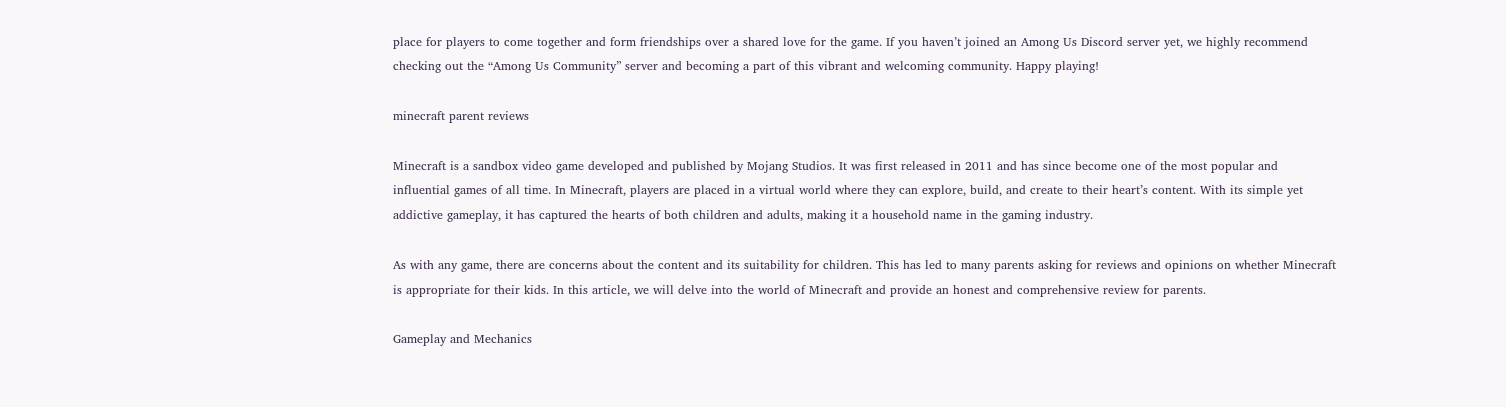place for players to come together and form friendships over a shared love for the game. If you haven’t joined an Among Us Discord server yet, we highly recommend checking out the “Among Us Community” server and becoming a part of this vibrant and welcoming community. Happy playing!

minecraft parent reviews

Minecraft is a sandbox video game developed and published by Mojang Studios. It was first released in 2011 and has since become one of the most popular and influential games of all time. In Minecraft, players are placed in a virtual world where they can explore, build, and create to their heart’s content. With its simple yet addictive gameplay, it has captured the hearts of both children and adults, making it a household name in the gaming industry.

As with any game, there are concerns about the content and its suitability for children. This has led to many parents asking for reviews and opinions on whether Minecraft is appropriate for their kids. In this article, we will delve into the world of Minecraft and provide an honest and comprehensive review for parents.

Gameplay and Mechanics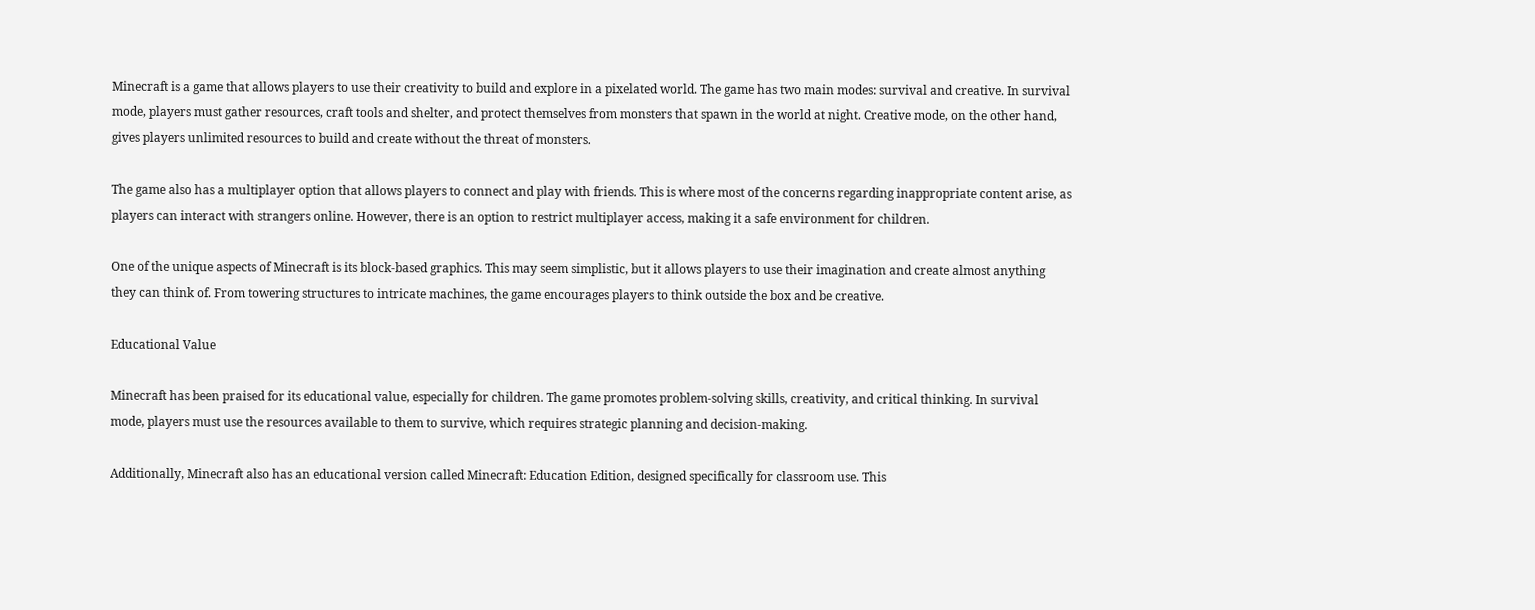Minecraft is a game that allows players to use their creativity to build and explore in a pixelated world. The game has two main modes: survival and creative. In survival mode, players must gather resources, craft tools and shelter, and protect themselves from monsters that spawn in the world at night. Creative mode, on the other hand, gives players unlimited resources to build and create without the threat of monsters.

The game also has a multiplayer option that allows players to connect and play with friends. This is where most of the concerns regarding inappropriate content arise, as players can interact with strangers online. However, there is an option to restrict multiplayer access, making it a safe environment for children.

One of the unique aspects of Minecraft is its block-based graphics. This may seem simplistic, but it allows players to use their imagination and create almost anything they can think of. From towering structures to intricate machines, the game encourages players to think outside the box and be creative.

Educational Value

Minecraft has been praised for its educational value, especially for children. The game promotes problem-solving skills, creativity, and critical thinking. In survival mode, players must use the resources available to them to survive, which requires strategic planning and decision-making.

Additionally, Minecraft also has an educational version called Minecraft: Education Edition, designed specifically for classroom use. This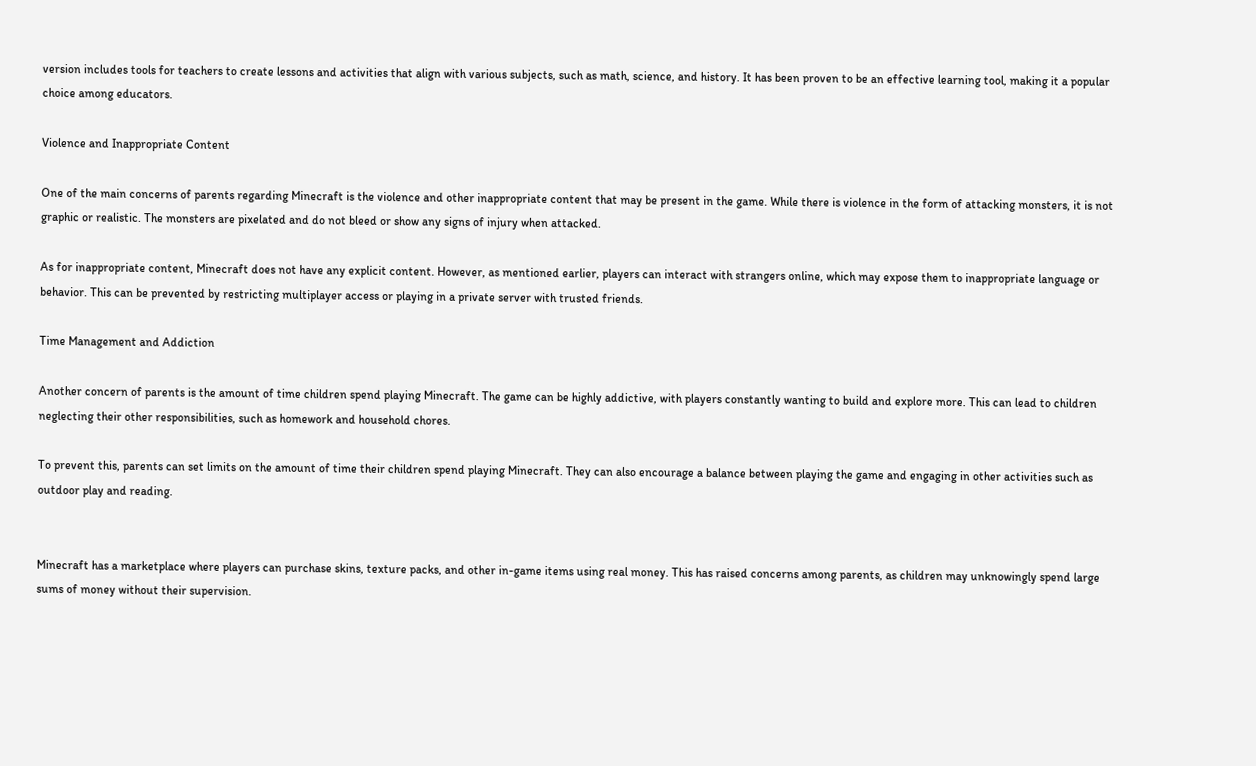version includes tools for teachers to create lessons and activities that align with various subjects, such as math, science, and history. It has been proven to be an effective learning tool, making it a popular choice among educators.

Violence and Inappropriate Content

One of the main concerns of parents regarding Minecraft is the violence and other inappropriate content that may be present in the game. While there is violence in the form of attacking monsters, it is not graphic or realistic. The monsters are pixelated and do not bleed or show any signs of injury when attacked.

As for inappropriate content, Minecraft does not have any explicit content. However, as mentioned earlier, players can interact with strangers online, which may expose them to inappropriate language or behavior. This can be prevented by restricting multiplayer access or playing in a private server with trusted friends.

Time Management and Addiction

Another concern of parents is the amount of time children spend playing Minecraft. The game can be highly addictive, with players constantly wanting to build and explore more. This can lead to children neglecting their other responsibilities, such as homework and household chores.

To prevent this, parents can set limits on the amount of time their children spend playing Minecraft. They can also encourage a balance between playing the game and engaging in other activities such as outdoor play and reading.


Minecraft has a marketplace where players can purchase skins, texture packs, and other in-game items using real money. This has raised concerns among parents, as children may unknowingly spend large sums of money without their supervision.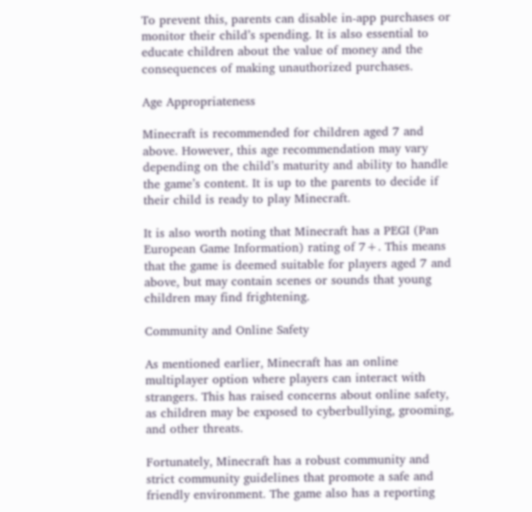To prevent this, parents can disable in-app purchases or monitor their child’s spending. It is also essential to educate children about the value of money and the consequences of making unauthorized purchases.

Age Appropriateness

Minecraft is recommended for children aged 7 and above. However, this age recommendation may vary depending on the child’s maturity and ability to handle the game’s content. It is up to the parents to decide if their child is ready to play Minecraft.

It is also worth noting that Minecraft has a PEGI (Pan European Game Information) rating of 7+. This means that the game is deemed suitable for players aged 7 and above, but may contain scenes or sounds that young children may find frightening.

Community and Online Safety

As mentioned earlier, Minecraft has an online multiplayer option where players can interact with strangers. This has raised concerns about online safety, as children may be exposed to cyberbullying, grooming, and other threats.

Fortunately, Minecraft has a robust community and strict community guidelines that promote a safe and friendly environment. The game also has a reporting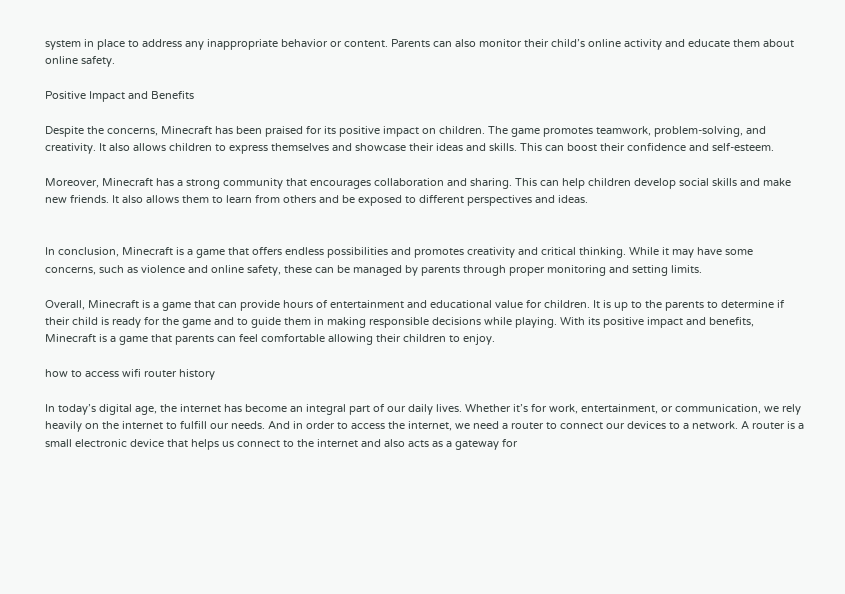system in place to address any inappropriate behavior or content. Parents can also monitor their child’s online activity and educate them about online safety.

Positive Impact and Benefits

Despite the concerns, Minecraft has been praised for its positive impact on children. The game promotes teamwork, problem-solving, and creativity. It also allows children to express themselves and showcase their ideas and skills. This can boost their confidence and self-esteem.

Moreover, Minecraft has a strong community that encourages collaboration and sharing. This can help children develop social skills and make new friends. It also allows them to learn from others and be exposed to different perspectives and ideas.


In conclusion, Minecraft is a game that offers endless possibilities and promotes creativity and critical thinking. While it may have some concerns, such as violence and online safety, these can be managed by parents through proper monitoring and setting limits.

Overall, Minecraft is a game that can provide hours of entertainment and educational value for children. It is up to the parents to determine if their child is ready for the game and to guide them in making responsible decisions while playing. With its positive impact and benefits, Minecraft is a game that parents can feel comfortable allowing their children to enjoy.

how to access wifi router history

In today’s digital age, the internet has become an integral part of our daily lives. Whether it’s for work, entertainment, or communication, we rely heavily on the internet to fulfill our needs. And in order to access the internet, we need a router to connect our devices to a network. A router is a small electronic device that helps us connect to the internet and also acts as a gateway for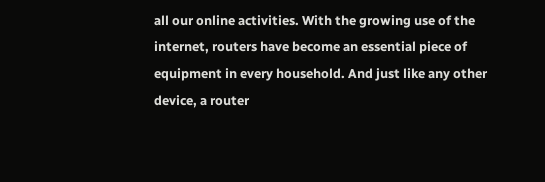all our online activities. With the growing use of the internet, routers have become an essential piece of equipment in every household. And just like any other device, a router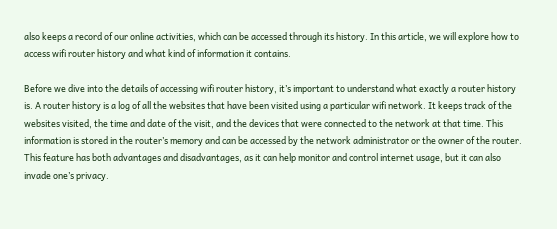also keeps a record of our online activities, which can be accessed through its history. In this article, we will explore how to access wifi router history and what kind of information it contains.

Before we dive into the details of accessing wifi router history, it’s important to understand what exactly a router history is. A router history is a log of all the websites that have been visited using a particular wifi network. It keeps track of the websites visited, the time and date of the visit, and the devices that were connected to the network at that time. This information is stored in the router’s memory and can be accessed by the network administrator or the owner of the router. This feature has both advantages and disadvantages, as it can help monitor and control internet usage, but it can also invade one’s privacy.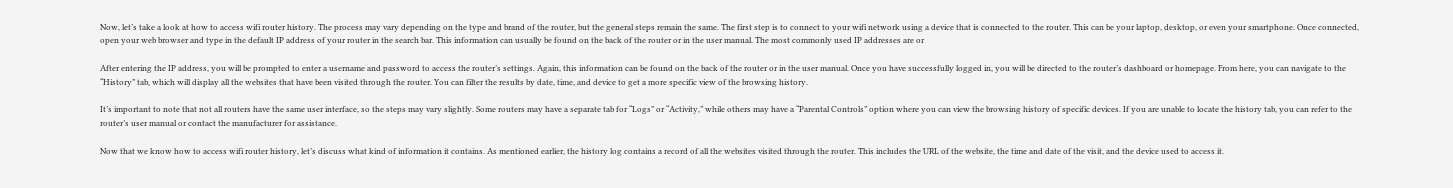Now, let’s take a look at how to access wifi router history. The process may vary depending on the type and brand of the router, but the general steps remain the same. The first step is to connect to your wifi network using a device that is connected to the router. This can be your laptop, desktop, or even your smartphone. Once connected, open your web browser and type in the default IP address of your router in the search bar. This information can usually be found on the back of the router or in the user manual. The most commonly used IP addresses are or

After entering the IP address, you will be prompted to enter a username and password to access the router’s settings. Again, this information can be found on the back of the router or in the user manual. Once you have successfully logged in, you will be directed to the router’s dashboard or homepage. From here, you can navigate to the “History” tab, which will display all the websites that have been visited through the router. You can filter the results by date, time, and device to get a more specific view of the browsing history.

It’s important to note that not all routers have the same user interface, so the steps may vary slightly. Some routers may have a separate tab for “Logs” or “Activity,” while others may have a “Parental Controls” option where you can view the browsing history of specific devices. If you are unable to locate the history tab, you can refer to the router’s user manual or contact the manufacturer for assistance.

Now that we know how to access wifi router history, let’s discuss what kind of information it contains. As mentioned earlier, the history log contains a record of all the websites visited through the router. This includes the URL of the website, the time and date of the visit, and the device used to access it.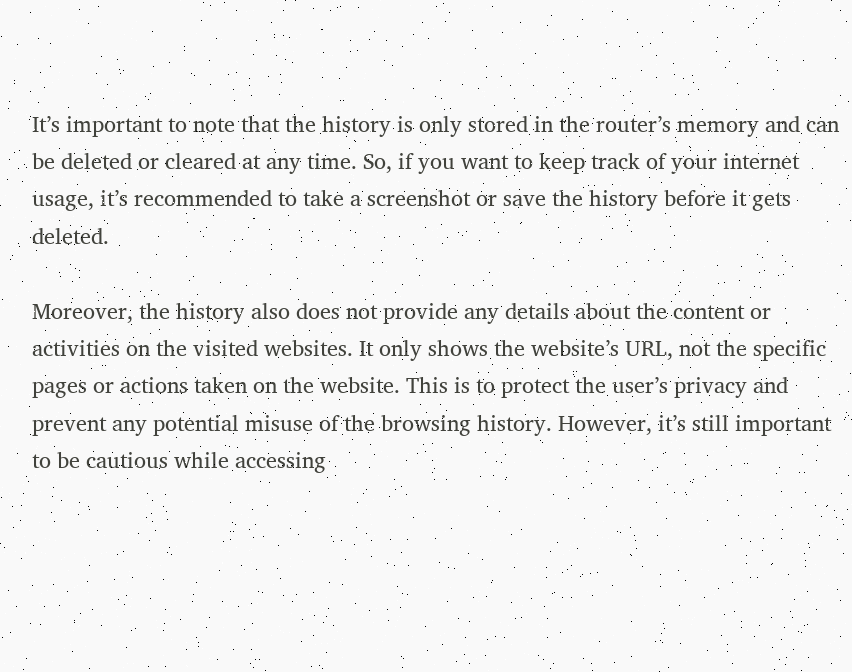It’s important to note that the history is only stored in the router’s memory and can be deleted or cleared at any time. So, if you want to keep track of your internet usage, it’s recommended to take a screenshot or save the history before it gets deleted.

Moreover, the history also does not provide any details about the content or activities on the visited websites. It only shows the website’s URL, not the specific pages or actions taken on the website. This is to protect the user’s privacy and prevent any potential misuse of the browsing history. However, it’s still important to be cautious while accessing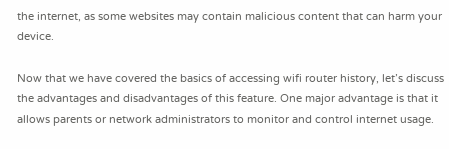the internet, as some websites may contain malicious content that can harm your device.

Now that we have covered the basics of accessing wifi router history, let’s discuss the advantages and disadvantages of this feature. One major advantage is that it allows parents or network administrators to monitor and control internet usage.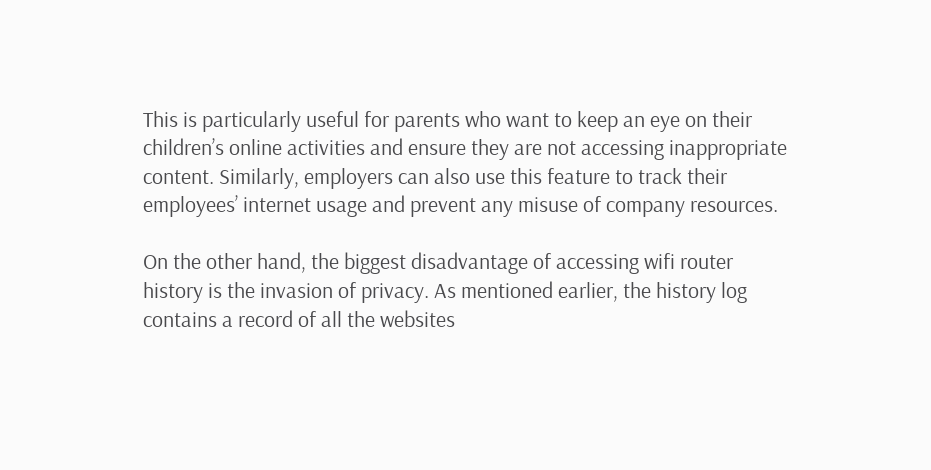This is particularly useful for parents who want to keep an eye on their children’s online activities and ensure they are not accessing inappropriate content. Similarly, employers can also use this feature to track their employees’ internet usage and prevent any misuse of company resources.

On the other hand, the biggest disadvantage of accessing wifi router history is the invasion of privacy. As mentioned earlier, the history log contains a record of all the websites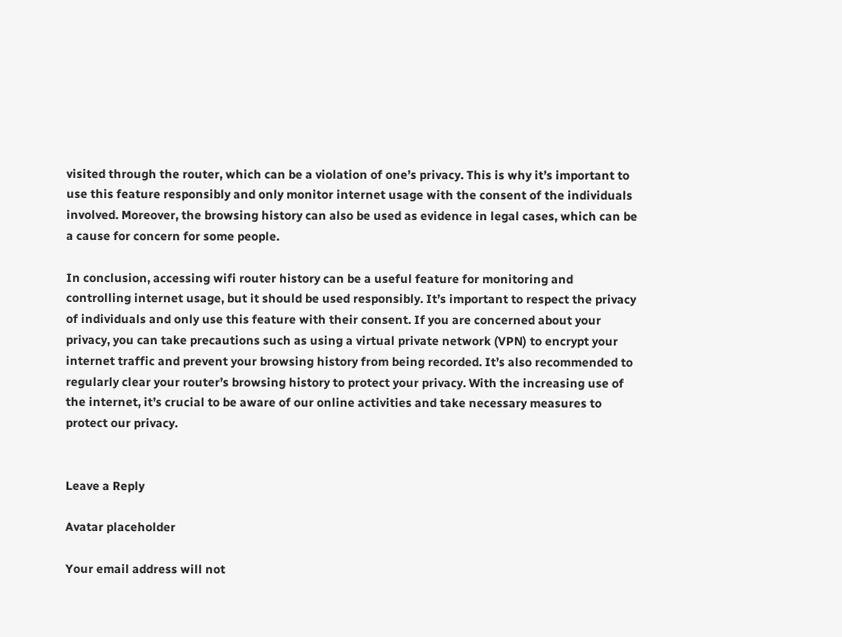visited through the router, which can be a violation of one’s privacy. This is why it’s important to use this feature responsibly and only monitor internet usage with the consent of the individuals involved. Moreover, the browsing history can also be used as evidence in legal cases, which can be a cause for concern for some people.

In conclusion, accessing wifi router history can be a useful feature for monitoring and controlling internet usage, but it should be used responsibly. It’s important to respect the privacy of individuals and only use this feature with their consent. If you are concerned about your privacy, you can take precautions such as using a virtual private network (VPN) to encrypt your internet traffic and prevent your browsing history from being recorded. It’s also recommended to regularly clear your router’s browsing history to protect your privacy. With the increasing use of the internet, it’s crucial to be aware of our online activities and take necessary measures to protect our privacy.


Leave a Reply

Avatar placeholder

Your email address will not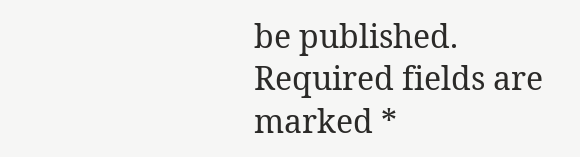be published. Required fields are marked *